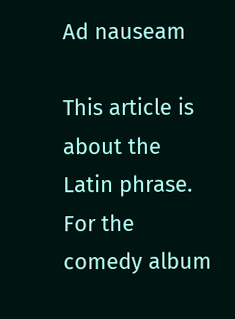Ad nauseam

This article is about the Latin phrase. For the comedy album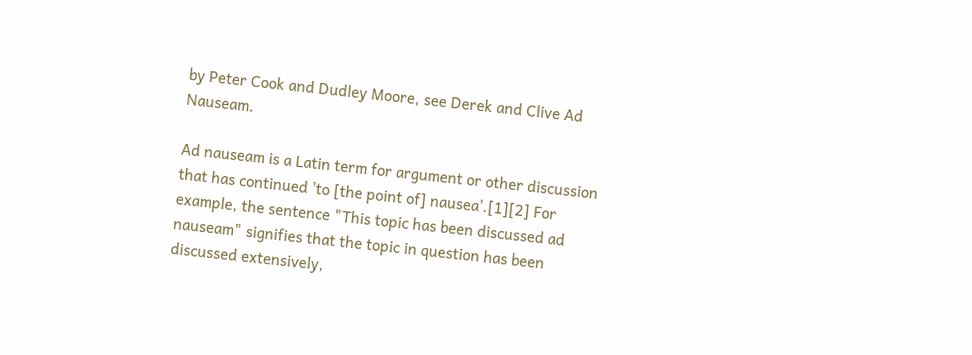by Peter Cook and Dudley Moore, see Derek and Clive Ad Nauseam.

Ad nauseam is a Latin term for argument or other discussion that has continued 'to [the point of] nausea'.[1][2] For example, the sentence "This topic has been discussed ad nauseam" signifies that the topic in question has been discussed extensively,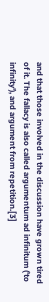and that those involved in the discussion have grown tired of it. The fallacy is also called argumentum ad infinitum ('to infinity'), and argument from repetition.[3]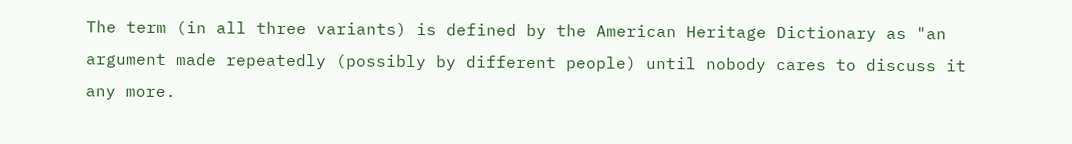The term (in all three variants) is defined by the American Heritage Dictionary as "an argument made repeatedly (possibly by different people) until nobody cares to discuss it any more.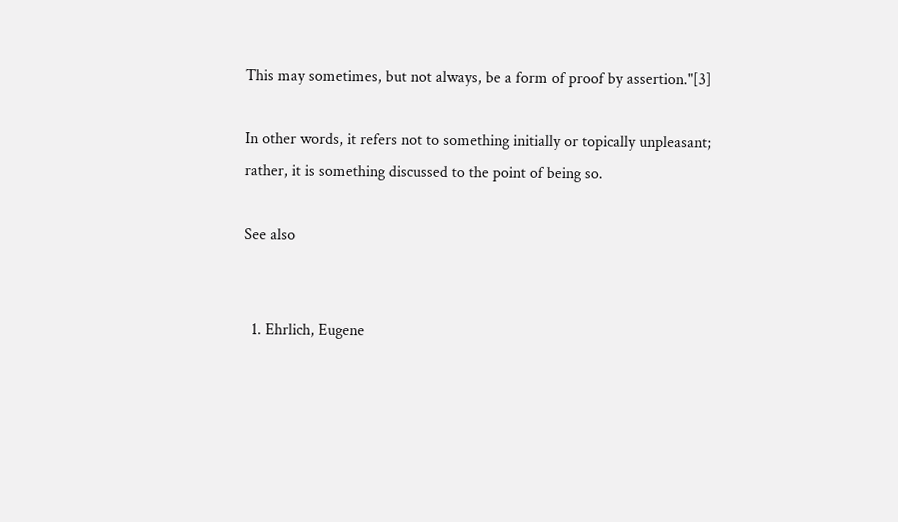This may sometimes, but not always, be a form of proof by assertion."[3]

In other words, it refers not to something initially or topically unpleasant; rather, it is something discussed to the point of being so.

See also


  1. Ehrlich, Eugene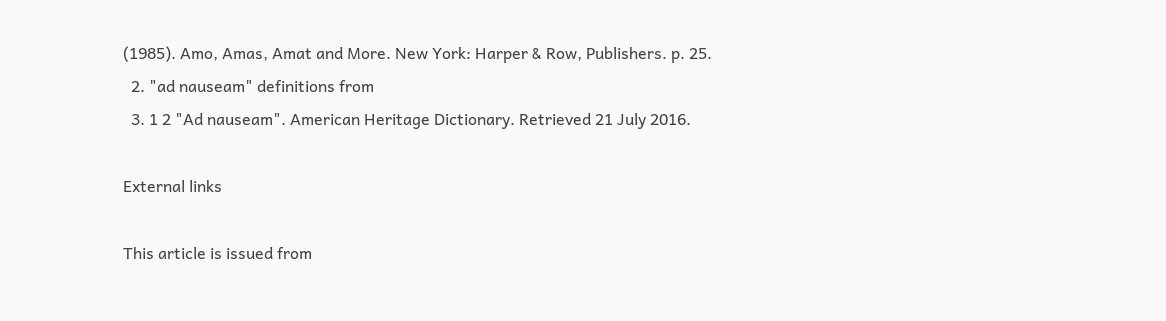(1985). Amo, Amas, Amat and More. New York: Harper & Row, Publishers. p. 25.
  2. "ad nauseam" definitions from
  3. 1 2 "Ad nauseam". American Heritage Dictionary. Retrieved 21 July 2016.

External links

This article is issued from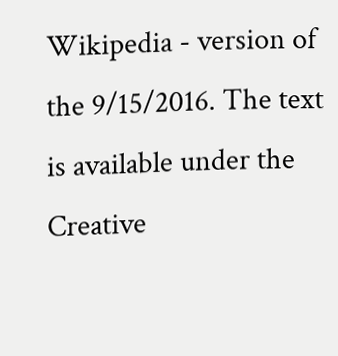Wikipedia - version of the 9/15/2016. The text is available under the Creative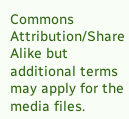Commons Attribution/Share Alike but additional terms may apply for the media files.